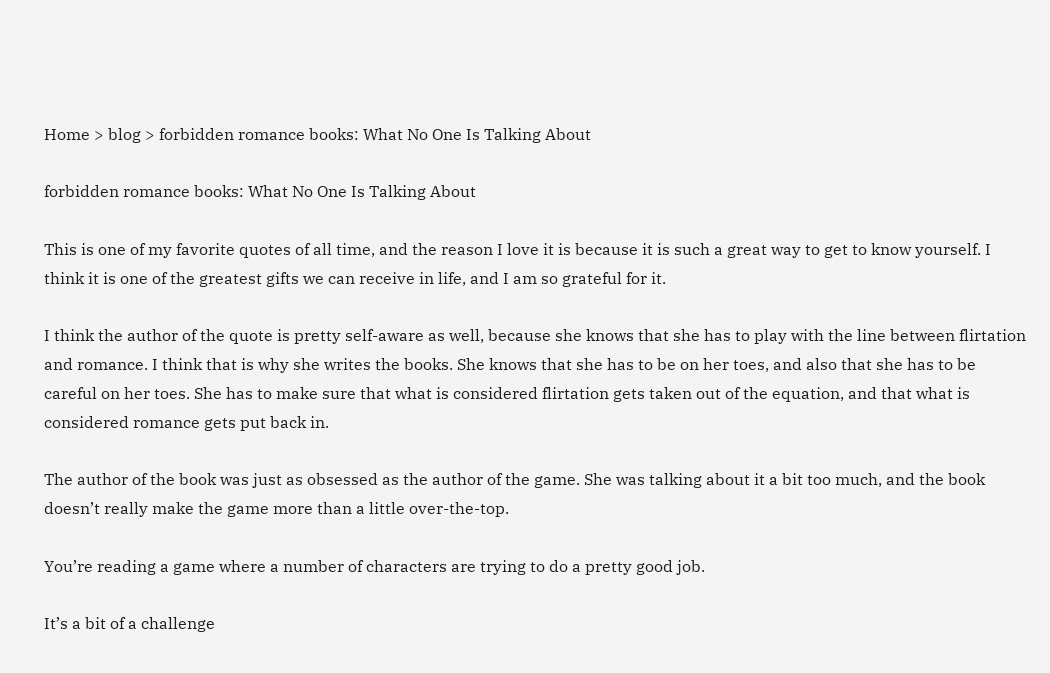Home > blog > forbidden romance books: What No One Is Talking About

forbidden romance books: What No One Is Talking About

This is one of my favorite quotes of all time, and the reason I love it is because it is such a great way to get to know yourself. I think it is one of the greatest gifts we can receive in life, and I am so grateful for it.

I think the author of the quote is pretty self-aware as well, because she knows that she has to play with the line between flirtation and romance. I think that is why she writes the books. She knows that she has to be on her toes, and also that she has to be careful on her toes. She has to make sure that what is considered flirtation gets taken out of the equation, and that what is considered romance gets put back in.

The author of the book was just as obsessed as the author of the game. She was talking about it a bit too much, and the book doesn’t really make the game more than a little over-the-top.

You’re reading a game where a number of characters are trying to do a pretty good job.

It’s a bit of a challenge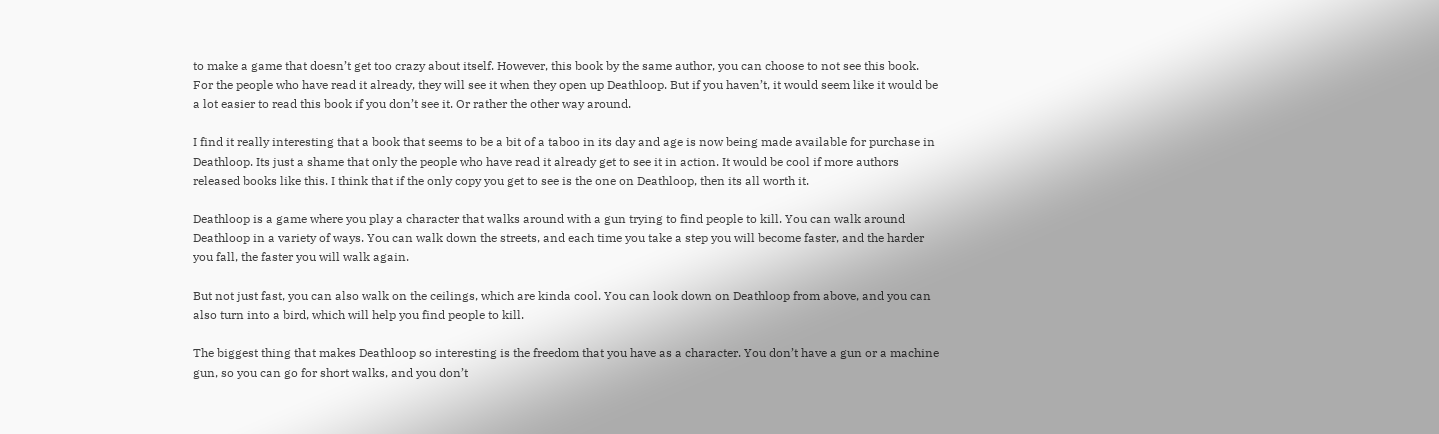to make a game that doesn’t get too crazy about itself. However, this book by the same author, you can choose to not see this book. For the people who have read it already, they will see it when they open up Deathloop. But if you haven’t, it would seem like it would be a lot easier to read this book if you don’t see it. Or rather the other way around.

I find it really interesting that a book that seems to be a bit of a taboo in its day and age is now being made available for purchase in Deathloop. Its just a shame that only the people who have read it already get to see it in action. It would be cool if more authors released books like this. I think that if the only copy you get to see is the one on Deathloop, then its all worth it.

Deathloop is a game where you play a character that walks around with a gun trying to find people to kill. You can walk around Deathloop in a variety of ways. You can walk down the streets, and each time you take a step you will become faster, and the harder you fall, the faster you will walk again.

But not just fast, you can also walk on the ceilings, which are kinda cool. You can look down on Deathloop from above, and you can also turn into a bird, which will help you find people to kill.

The biggest thing that makes Deathloop so interesting is the freedom that you have as a character. You don’t have a gun or a machine gun, so you can go for short walks, and you don’t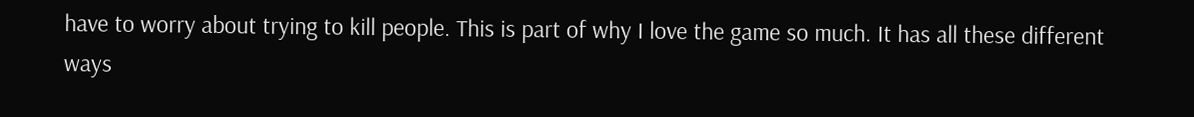have to worry about trying to kill people. This is part of why I love the game so much. It has all these different ways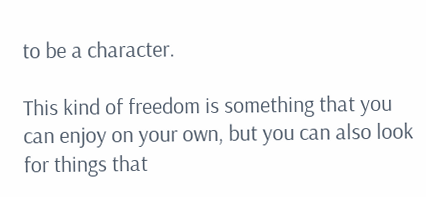to be a character.

This kind of freedom is something that you can enjoy on your own, but you can also look for things that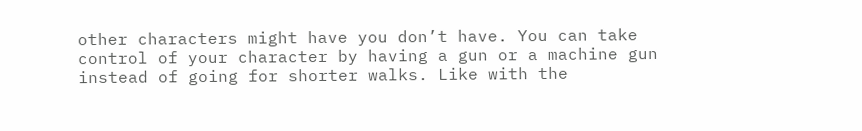other characters might have you don’t have. You can take control of your character by having a gun or a machine gun instead of going for shorter walks. Like with the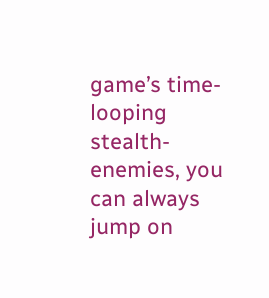game’s time-looping stealth-enemies, you can always jump on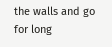the walls and go for long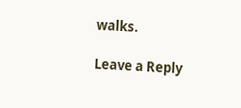walks.

Leave a Reply